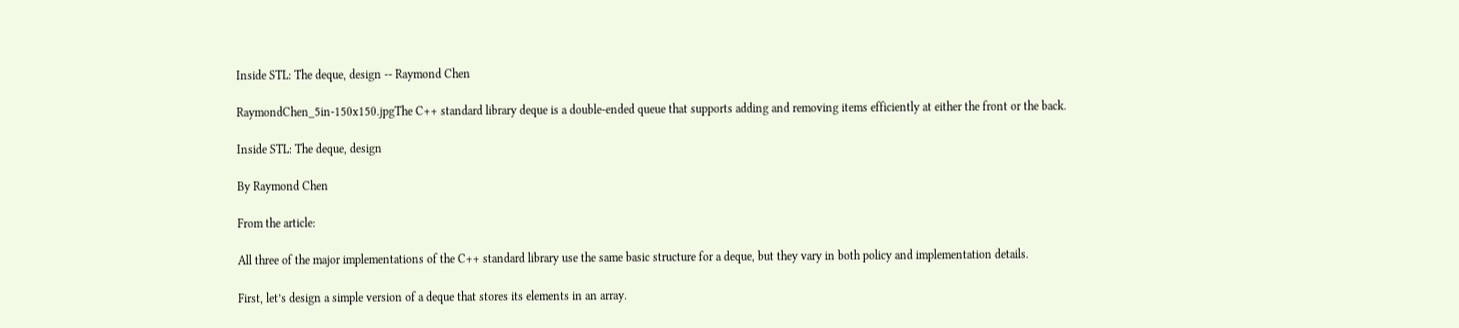Inside STL: The deque, design -- Raymond Chen

RaymondChen_5in-150x150.jpgThe C++ standard library deque is a double-ended queue that supports adding and removing items efficiently at either the front or the back.

Inside STL: The deque, design

By Raymond Chen

From the article:

All three of the major implementations of the C++ standard library use the same basic structure for a deque, but they vary in both policy and implementation details.

First, let’s design a simple version of a deque that stores its elements in an array.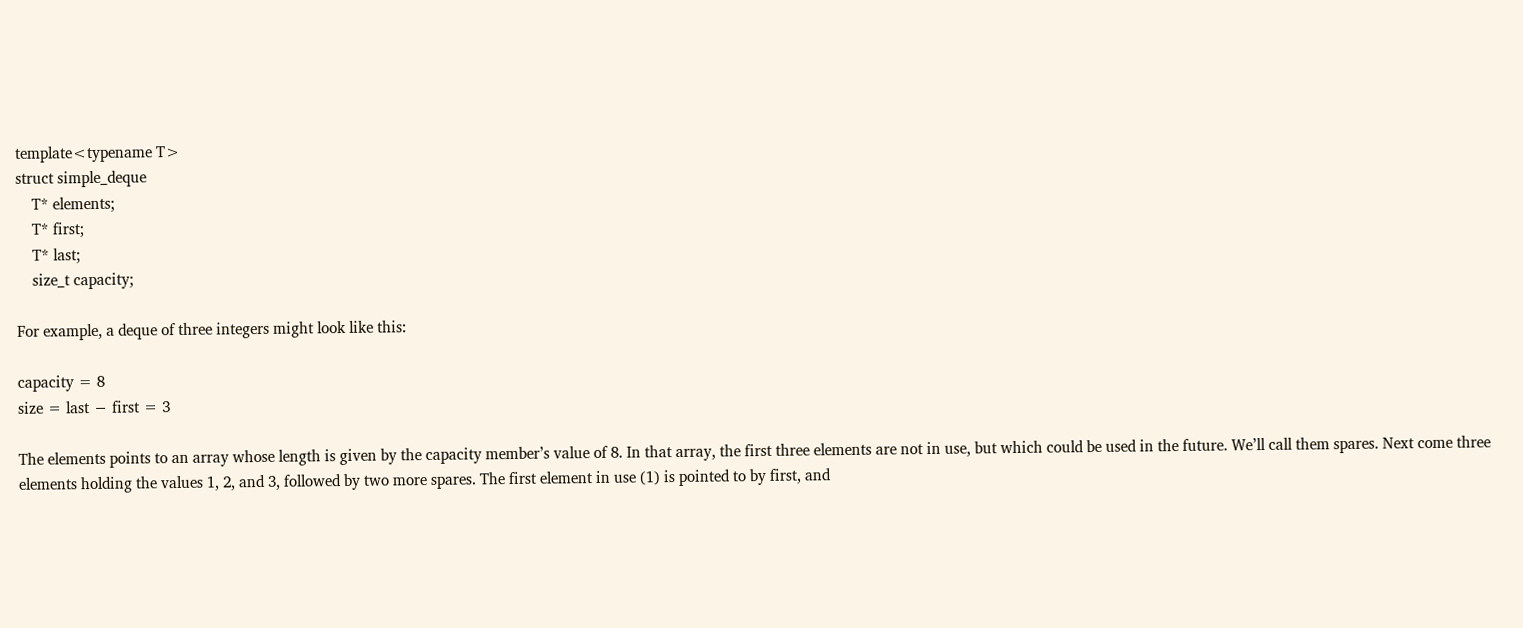template<typename T>
struct simple_deque
    T* elements;
    T* first;
    T* last;
    size_t capacity;

For example, a deque of three integers might look like this:

capacity = 8
size = last − first = 3

The elements points to an array whose length is given by the capacity member’s value of 8. In that array, the first three elements are not in use, but which could be used in the future. We’ll call them spares. Next come three elements holding the values 1, 2, and 3, followed by two more spares. The first element in use (1) is pointed to by first, and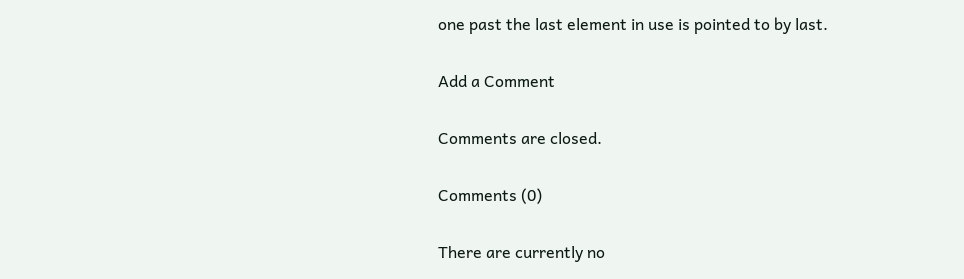one past the last element in use is pointed to by last.

Add a Comment

Comments are closed.

Comments (0)

There are currently no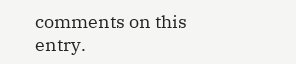comments on this entry.